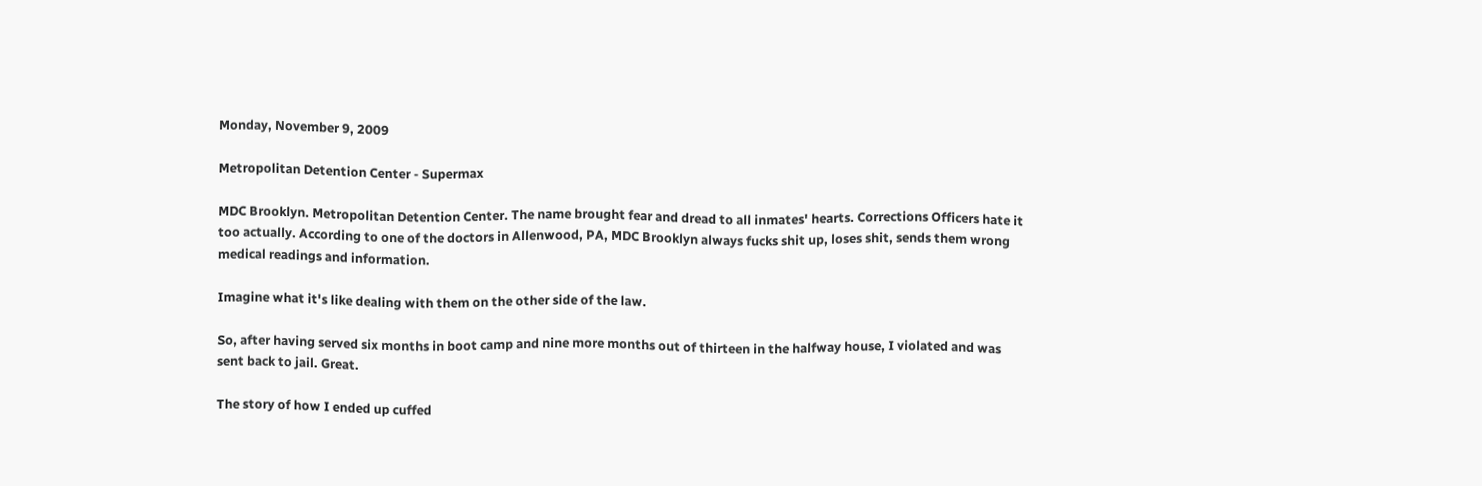Monday, November 9, 2009

Metropolitan Detention Center - Supermax

MDC Brooklyn. Metropolitan Detention Center. The name brought fear and dread to all inmates' hearts. Corrections Officers hate it too actually. According to one of the doctors in Allenwood, PA, MDC Brooklyn always fucks shit up, loses shit, sends them wrong medical readings and information.

Imagine what it's like dealing with them on the other side of the law.

So, after having served six months in boot camp and nine more months out of thirteen in the halfway house, I violated and was sent back to jail. Great.

The story of how I ended up cuffed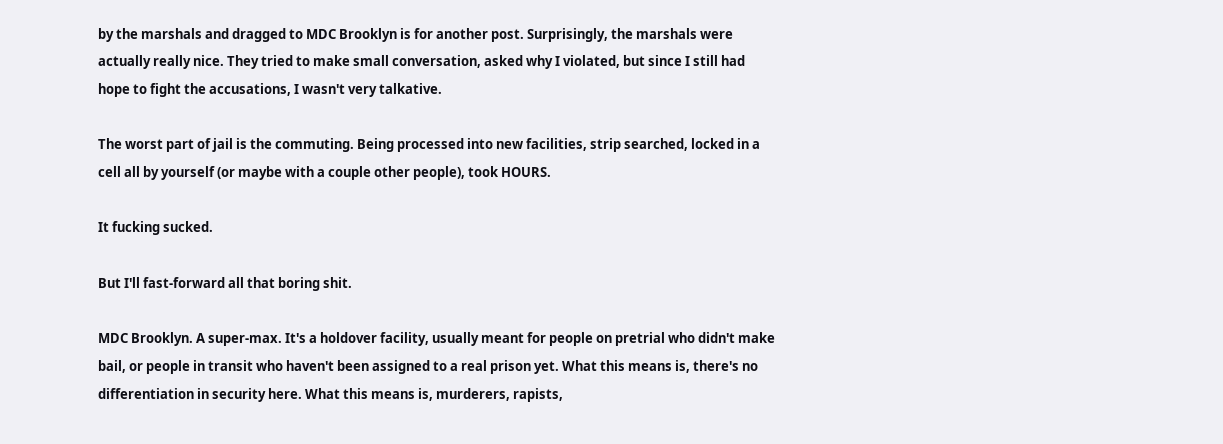by the marshals and dragged to MDC Brooklyn is for another post. Surprisingly, the marshals were actually really nice. They tried to make small conversation, asked why I violated, but since I still had hope to fight the accusations, I wasn't very talkative.

The worst part of jail is the commuting. Being processed into new facilities, strip searched, locked in a cell all by yourself (or maybe with a couple other people), took HOURS.

It fucking sucked.

But I'll fast-forward all that boring shit.

MDC Brooklyn. A super-max. It's a holdover facility, usually meant for people on pretrial who didn't make bail, or people in transit who haven't been assigned to a real prison yet. What this means is, there's no differentiation in security here. What this means is, murderers, rapists,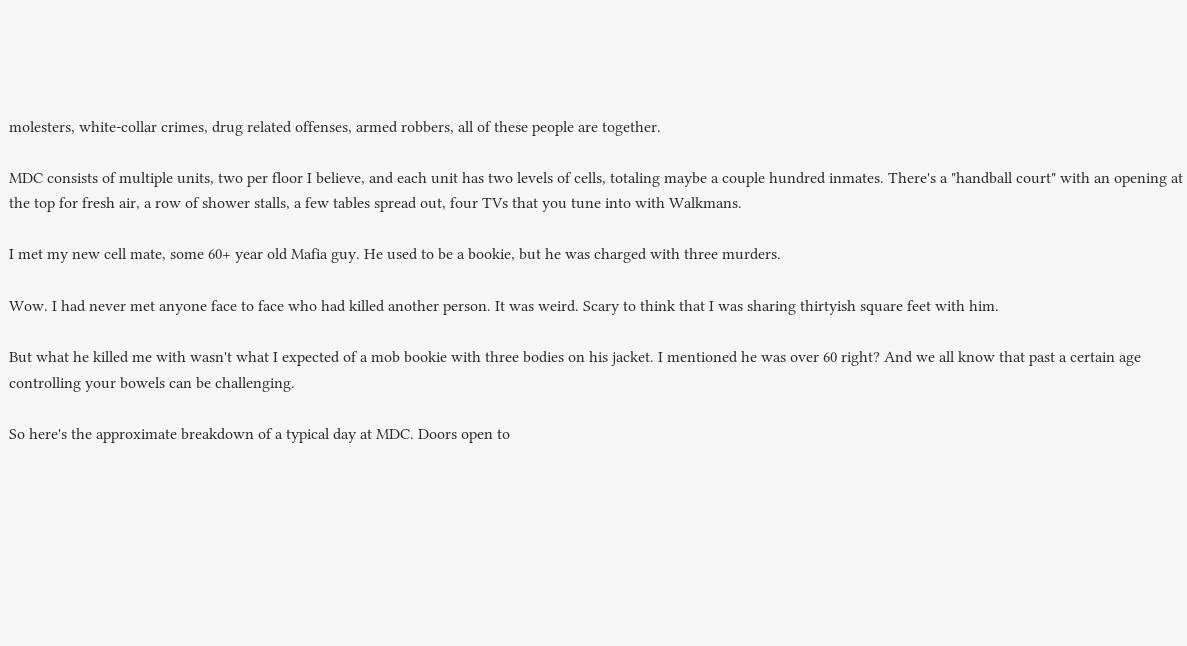molesters, white-collar crimes, drug related offenses, armed robbers, all of these people are together.

MDC consists of multiple units, two per floor I believe, and each unit has two levels of cells, totaling maybe a couple hundred inmates. There's a "handball court" with an opening at the top for fresh air, a row of shower stalls, a few tables spread out, four TVs that you tune into with Walkmans.

I met my new cell mate, some 60+ year old Mafia guy. He used to be a bookie, but he was charged with three murders.

Wow. I had never met anyone face to face who had killed another person. It was weird. Scary to think that I was sharing thirtyish square feet with him.

But what he killed me with wasn't what I expected of a mob bookie with three bodies on his jacket. I mentioned he was over 60 right? And we all know that past a certain age controlling your bowels can be challenging.

So here's the approximate breakdown of a typical day at MDC. Doors open to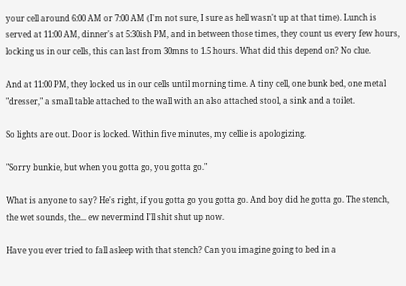your cell around 6:00 AM or 7:00 AM (I'm not sure, I sure as hell wasn't up at that time). Lunch is served at 11:00 AM, dinner's at 5:30ish PM, and in between those times, they count us every few hours, locking us in our cells, this can last from 30mns to 1.5 hours. What did this depend on? No clue.

And at 11:00 PM, they locked us in our cells until morning time. A tiny cell, one bunk bed, one metal "dresser," a small table attached to the wall with an also attached stool, a sink and a toilet.

So lights are out. Door is locked. Within five minutes, my cellie is apologizing.

"Sorry bunkie, but when you gotta go, you gotta go."

What is anyone to say? He's right, if you gotta go you gotta go. And boy did he gotta go. The stench, the wet sounds, the... ew nevermind I'll shit shut up now.

Have you ever tried to fall asleep with that stench? Can you imagine going to bed in a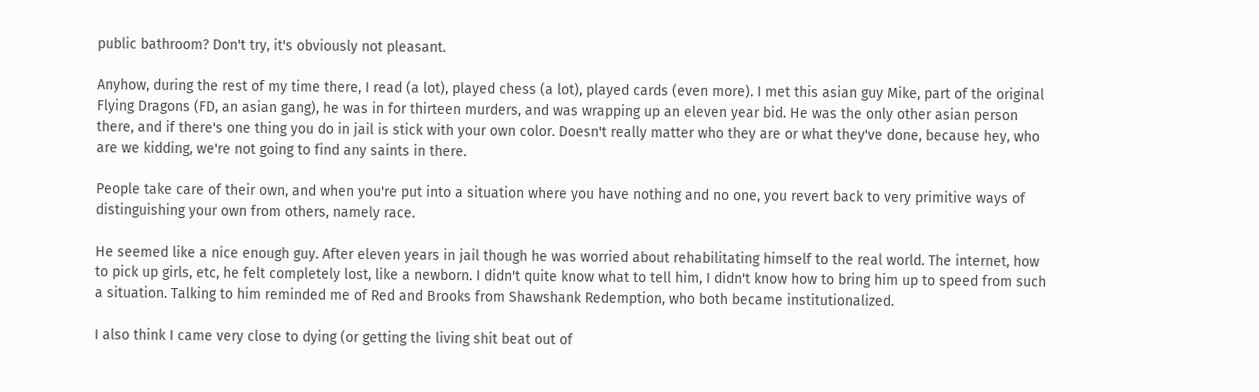public bathroom? Don't try, it's obviously not pleasant.

Anyhow, during the rest of my time there, I read (a lot), played chess (a lot), played cards (even more). I met this asian guy Mike, part of the original Flying Dragons (FD, an asian gang), he was in for thirteen murders, and was wrapping up an eleven year bid. He was the only other asian person there, and if there's one thing you do in jail is stick with your own color. Doesn't really matter who they are or what they've done, because hey, who are we kidding, we're not going to find any saints in there.

People take care of their own, and when you're put into a situation where you have nothing and no one, you revert back to very primitive ways of distinguishing your own from others, namely race.

He seemed like a nice enough guy. After eleven years in jail though he was worried about rehabilitating himself to the real world. The internet, how to pick up girls, etc, he felt completely lost, like a newborn. I didn't quite know what to tell him, I didn't know how to bring him up to speed from such a situation. Talking to him reminded me of Red and Brooks from Shawshank Redemption, who both became institutionalized.

I also think I came very close to dying (or getting the living shit beat out of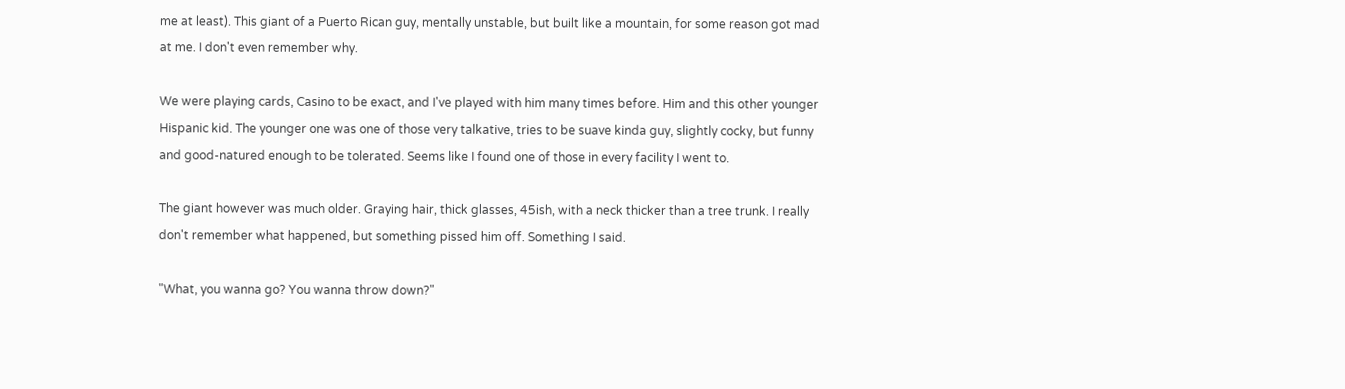me at least). This giant of a Puerto Rican guy, mentally unstable, but built like a mountain, for some reason got mad at me. I don't even remember why.

We were playing cards, Casino to be exact, and I've played with him many times before. Him and this other younger Hispanic kid. The younger one was one of those very talkative, tries to be suave kinda guy, slightly cocky, but funny and good-natured enough to be tolerated. Seems like I found one of those in every facility I went to.

The giant however was much older. Graying hair, thick glasses, 45ish, with a neck thicker than a tree trunk. I really don't remember what happened, but something pissed him off. Something I said.

"What, you wanna go? You wanna throw down?"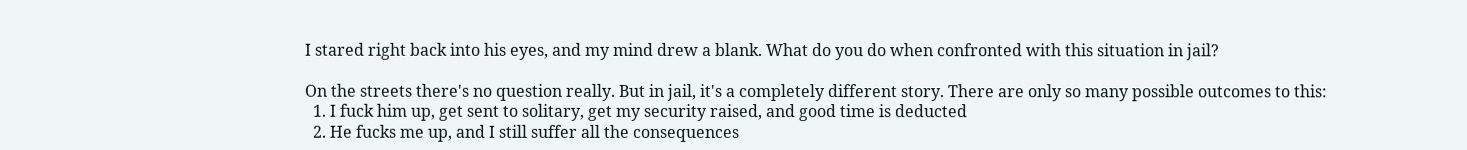I stared right back into his eyes, and my mind drew a blank. What do you do when confronted with this situation in jail?

On the streets there's no question really. But in jail, it's a completely different story. There are only so many possible outcomes to this:
  1. I fuck him up, get sent to solitary, get my security raised, and good time is deducted
  2. He fucks me up, and I still suffer all the consequences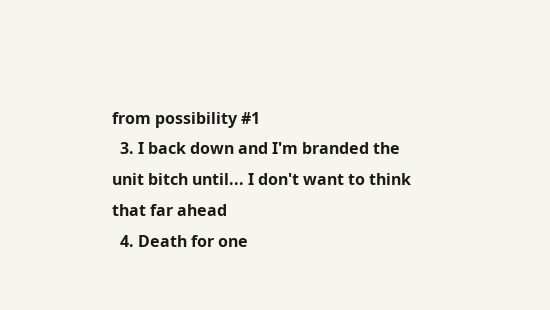from possibility #1
  3. I back down and I'm branded the unit bitch until... I don't want to think that far ahead
  4. Death for one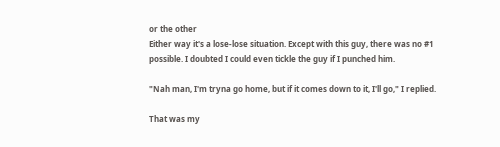or the other
Either way it's a lose-lose situation. Except with this guy, there was no #1 possible. I doubted I could even tickle the guy if I punched him.

"Nah man, I'm tryna go home, but if it comes down to it, I'll go," I replied.

That was my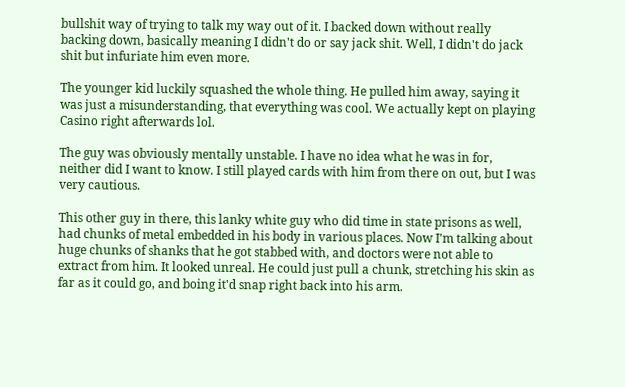bullshit way of trying to talk my way out of it. I backed down without really backing down, basically meaning I didn't do or say jack shit. Well, I didn't do jack shit but infuriate him even more.

The younger kid luckily squashed the whole thing. He pulled him away, saying it was just a misunderstanding, that everything was cool. We actually kept on playing Casino right afterwards lol.

The guy was obviously mentally unstable. I have no idea what he was in for, neither did I want to know. I still played cards with him from there on out, but I was very cautious.

This other guy in there, this lanky white guy who did time in state prisons as well, had chunks of metal embedded in his body in various places. Now I'm talking about huge chunks of shanks that he got stabbed with, and doctors were not able to extract from him. It looked unreal. He could just pull a chunk, stretching his skin as far as it could go, and boing it'd snap right back into his arm.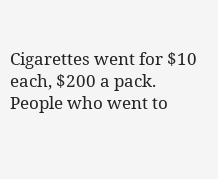Cigarettes went for $10 each, $200 a pack. People who went to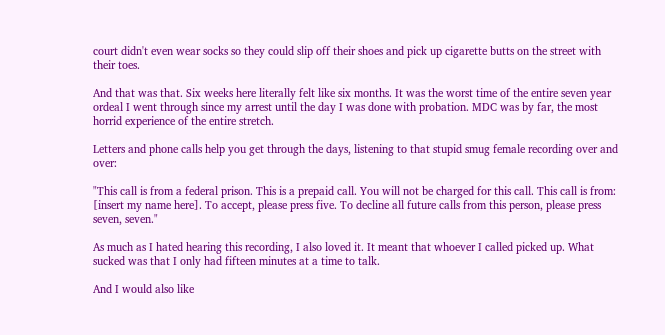court didn't even wear socks so they could slip off their shoes and pick up cigarette butts on the street with their toes.

And that was that. Six weeks here literally felt like six months. It was the worst time of the entire seven year ordeal I went through since my arrest until the day I was done with probation. MDC was by far, the most horrid experience of the entire stretch.

Letters and phone calls help you get through the days, listening to that stupid smug female recording over and over:

"This call is from a federal prison. This is a prepaid call. You will not be charged for this call. This call is from: [insert my name here]. To accept, please press five. To decline all future calls from this person, please press seven, seven."

As much as I hated hearing this recording, I also loved it. It meant that whoever I called picked up. What sucked was that I only had fifteen minutes at a time to talk.

And I would also like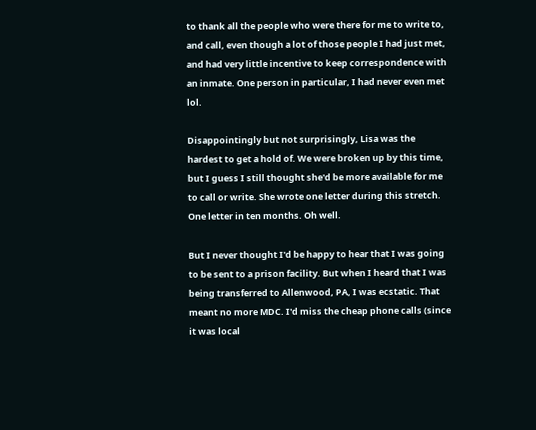to thank all the people who were there for me to write to, and call, even though a lot of those people I had just met, and had very little incentive to keep correspondence with an inmate. One person in particular, I had never even met lol.

Disappointingly but not surprisingly, Lisa was the hardest to get a hold of. We were broken up by this time, but I guess I still thought she'd be more available for me to call or write. She wrote one letter during this stretch. One letter in ten months. Oh well.

But I never thought I'd be happy to hear that I was going to be sent to a prison facility. But when I heard that I was being transferred to Allenwood, PA, I was ecstatic. That meant no more MDC. I'd miss the cheap phone calls (since it was local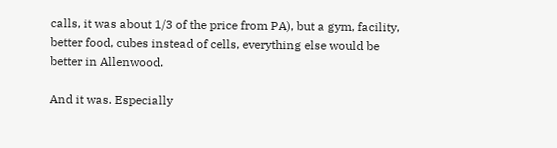calls, it was about 1/3 of the price from PA), but a gym, facility, better food, cubes instead of cells, everything else would be better in Allenwood.

And it was. Especially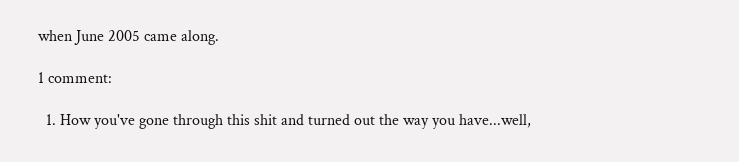when June 2005 came along.

1 comment:

  1. How you've gone through this shit and turned out the way you have...well,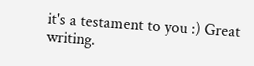it's a testament to you :) Great writing.